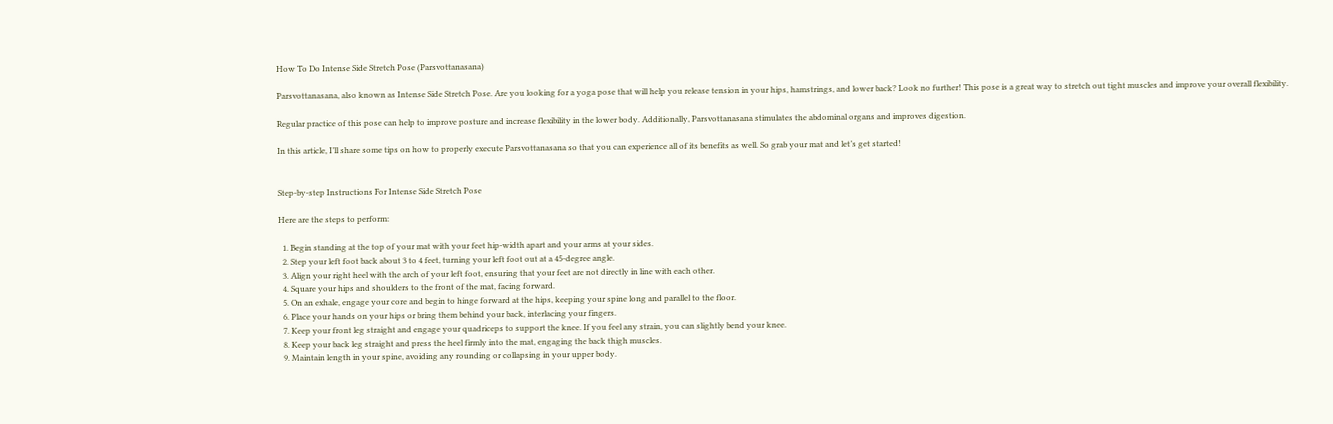How To Do Intense Side Stretch Pose (Parsvottanasana)

Parsvottanasana, also known as Intense Side Stretch Pose. Are you looking for a yoga pose that will help you release tension in your hips, hamstrings, and lower back? Look no further! This pose is a great way to stretch out tight muscles and improve your overall flexibility.

Regular practice of this pose can help to improve posture and increase flexibility in the lower body. Additionally, Parsvottanasana stimulates the abdominal organs and improves digestion.

In this article, I’ll share some tips on how to properly execute Parsvottanasana so that you can experience all of its benefits as well. So grab your mat and let’s get started!


Step-by-step Instructions For Intense Side Stretch Pose

Here are the steps to perform:

  1. Begin standing at the top of your mat with your feet hip-width apart and your arms at your sides.
  2. Step your left foot back about 3 to 4 feet, turning your left foot out at a 45-degree angle.
  3. Align your right heel with the arch of your left foot, ensuring that your feet are not directly in line with each other.
  4. Square your hips and shoulders to the front of the mat, facing forward.
  5. On an exhale, engage your core and begin to hinge forward at the hips, keeping your spine long and parallel to the floor.
  6. Place your hands on your hips or bring them behind your back, interlacing your fingers.
  7. Keep your front leg straight and engage your quadriceps to support the knee. If you feel any strain, you can slightly bend your knee.
  8. Keep your back leg straight and press the heel firmly into the mat, engaging the back thigh muscles.
  9. Maintain length in your spine, avoiding any rounding or collapsing in your upper body.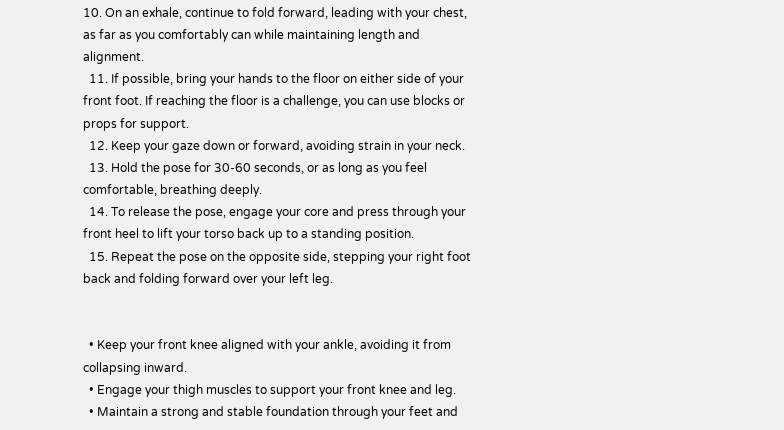10. On an exhale, continue to fold forward, leading with your chest, as far as you comfortably can while maintaining length and alignment.
  11. If possible, bring your hands to the floor on either side of your front foot. If reaching the floor is a challenge, you can use blocks or props for support.
  12. Keep your gaze down or forward, avoiding strain in your neck.
  13. Hold the pose for 30-60 seconds, or as long as you feel comfortable, breathing deeply.
  14. To release the pose, engage your core and press through your front heel to lift your torso back up to a standing position.
  15. Repeat the pose on the opposite side, stepping your right foot back and folding forward over your left leg.


  • Keep your front knee aligned with your ankle, avoiding it from collapsing inward.
  • Engage your thigh muscles to support your front knee and leg.
  • Maintain a strong and stable foundation through your feet and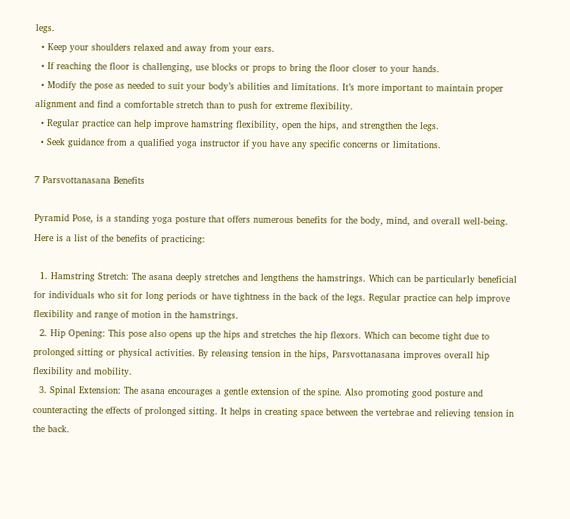legs.
  • Keep your shoulders relaxed and away from your ears.
  • If reaching the floor is challenging, use blocks or props to bring the floor closer to your hands.
  • Modify the pose as needed to suit your body’s abilities and limitations. It’s more important to maintain proper alignment and find a comfortable stretch than to push for extreme flexibility.
  • Regular practice can help improve hamstring flexibility, open the hips, and strengthen the legs.
  • Seek guidance from a qualified yoga instructor if you have any specific concerns or limitations.

7 Parsvottanasana Benefits

Pyramid Pose, is a standing yoga posture that offers numerous benefits for the body, mind, and overall well-being. Here is a list of the benefits of practicing:

  1. Hamstring Stretch: The asana deeply stretches and lengthens the hamstrings. Which can be particularly beneficial for individuals who sit for long periods or have tightness in the back of the legs. Regular practice can help improve flexibility and range of motion in the hamstrings.
  2. Hip Opening: This pose also opens up the hips and stretches the hip flexors. Which can become tight due to prolonged sitting or physical activities. By releasing tension in the hips, Parsvottanasana improves overall hip flexibility and mobility.
  3. Spinal Extension: The asana encourages a gentle extension of the spine. Also promoting good posture and counteracting the effects of prolonged sitting. It helps in creating space between the vertebrae and relieving tension in the back.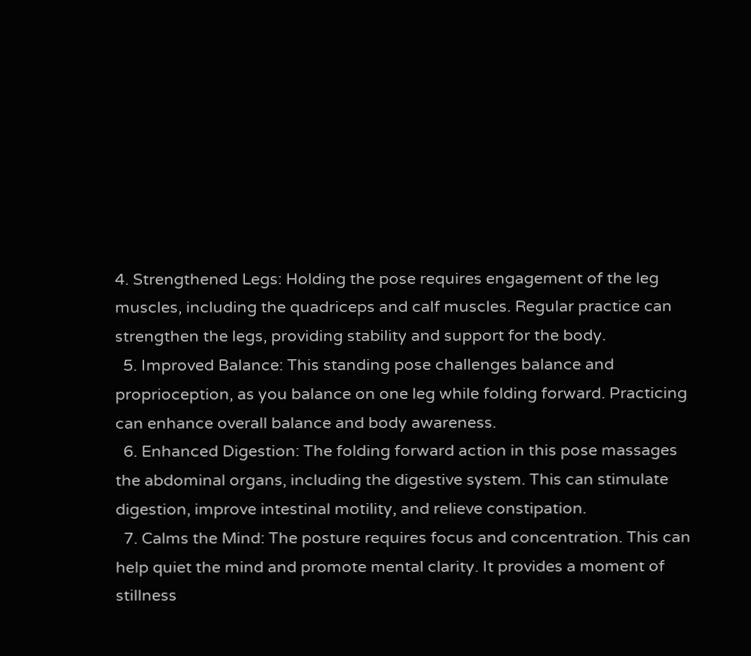4. Strengthened Legs: Holding the pose requires engagement of the leg muscles, including the quadriceps and calf muscles. Regular practice can strengthen the legs, providing stability and support for the body.
  5. Improved Balance: This standing pose challenges balance and proprioception, as you balance on one leg while folding forward. Practicing can enhance overall balance and body awareness.
  6. Enhanced Digestion: The folding forward action in this pose massages the abdominal organs, including the digestive system. This can stimulate digestion, improve intestinal motility, and relieve constipation.
  7. Calms the Mind: The posture requires focus and concentration. This can help quiet the mind and promote mental clarity. It provides a moment of stillness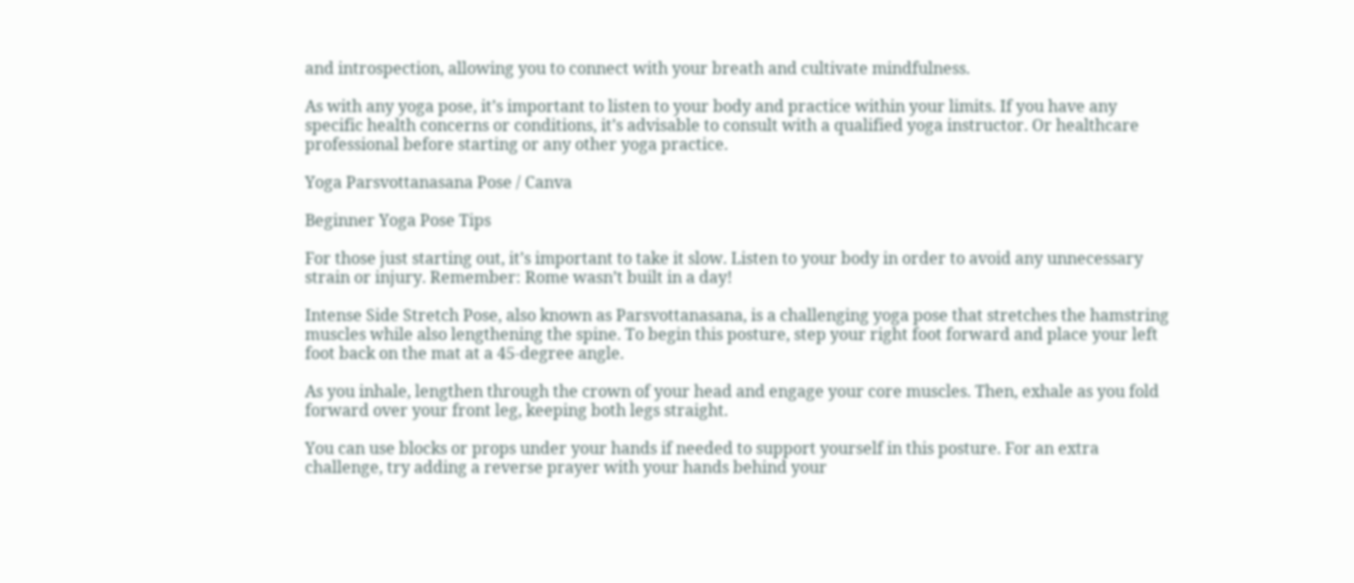and introspection, allowing you to connect with your breath and cultivate mindfulness.

As with any yoga pose, it’s important to listen to your body and practice within your limits. If you have any specific health concerns or conditions, it’s advisable to consult with a qualified yoga instructor. Or healthcare professional before starting or any other yoga practice.

Yoga Parsvottanasana Pose / Canva

Beginner Yoga Pose Tips

For those just starting out, it’s important to take it slow. Listen to your body in order to avoid any unnecessary strain or injury. Remember: Rome wasn’t built in a day!

Intense Side Stretch Pose, also known as Parsvottanasana, is a challenging yoga pose that stretches the hamstring muscles while also lengthening the spine. To begin this posture, step your right foot forward and place your left foot back on the mat at a 45-degree angle.

As you inhale, lengthen through the crown of your head and engage your core muscles. Then, exhale as you fold forward over your front leg, keeping both legs straight.

You can use blocks or props under your hands if needed to support yourself in this posture. For an extra challenge, try adding a reverse prayer with your hands behind your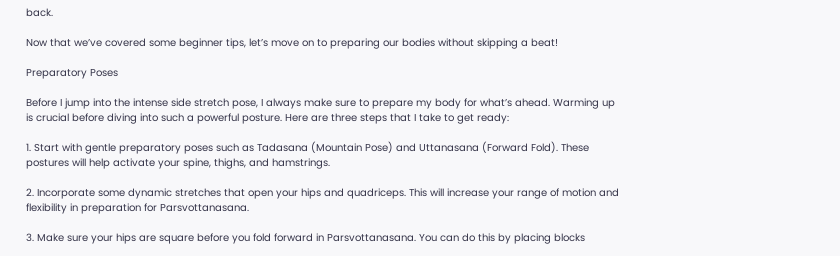back.

Now that we’ve covered some beginner tips, let’s move on to preparing our bodies without skipping a beat!

Preparatory Poses

Before I jump into the intense side stretch pose, I always make sure to prepare my body for what’s ahead. Warming up is crucial before diving into such a powerful posture. Here are three steps that I take to get ready:

1. Start with gentle preparatory poses such as Tadasana (Mountain Pose) and Uttanasana (Forward Fold). These postures will help activate your spine, thighs, and hamstrings.

2. Incorporate some dynamic stretches that open your hips and quadriceps. This will increase your range of motion and flexibility in preparation for Parsvottanasana.

3. Make sure your hips are square before you fold forward in Parsvottanasana. You can do this by placing blocks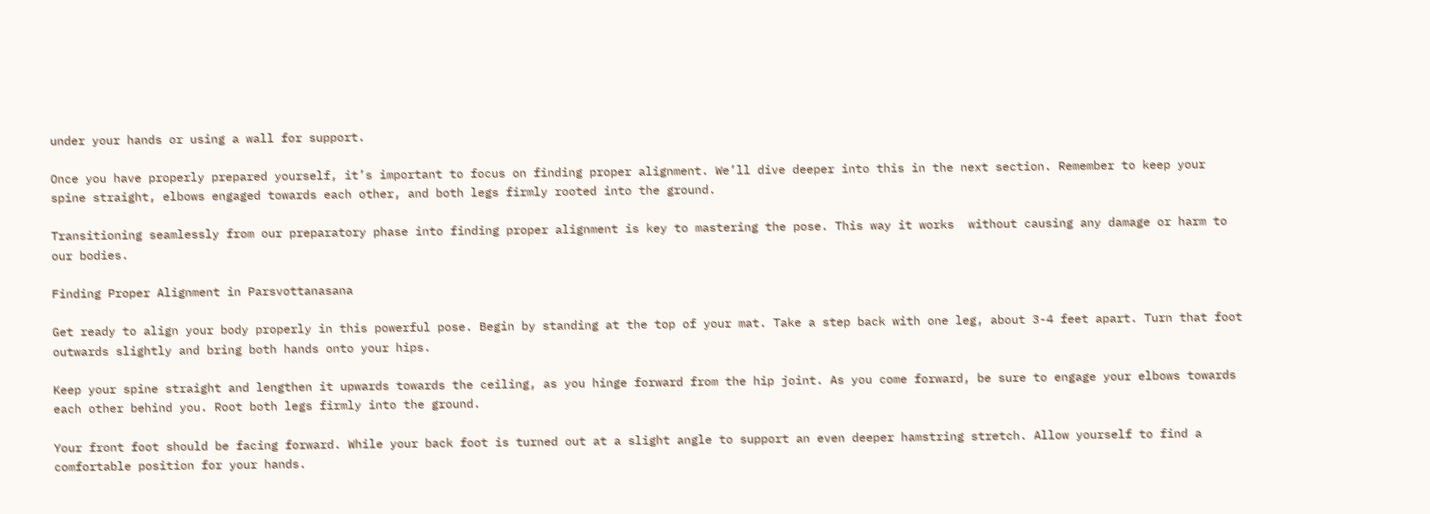under your hands or using a wall for support.

Once you have properly prepared yourself, it’s important to focus on finding proper alignment. We’ll dive deeper into this in the next section. Remember to keep your spine straight, elbows engaged towards each other, and both legs firmly rooted into the ground.

Transitioning seamlessly from our preparatory phase into finding proper alignment is key to mastering the pose. This way it works  without causing any damage or harm to our bodies.

Finding Proper Alignment in Parsvottanasana

Get ready to align your body properly in this powerful pose. Begin by standing at the top of your mat. Take a step back with one leg, about 3-4 feet apart. Turn that foot outwards slightly and bring both hands onto your hips.

Keep your spine straight and lengthen it upwards towards the ceiling, as you hinge forward from the hip joint. As you come forward, be sure to engage your elbows towards each other behind you. Root both legs firmly into the ground.

Your front foot should be facing forward. While your back foot is turned out at a slight angle to support an even deeper hamstring stretch. Allow yourself to find a comfortable position for your hands.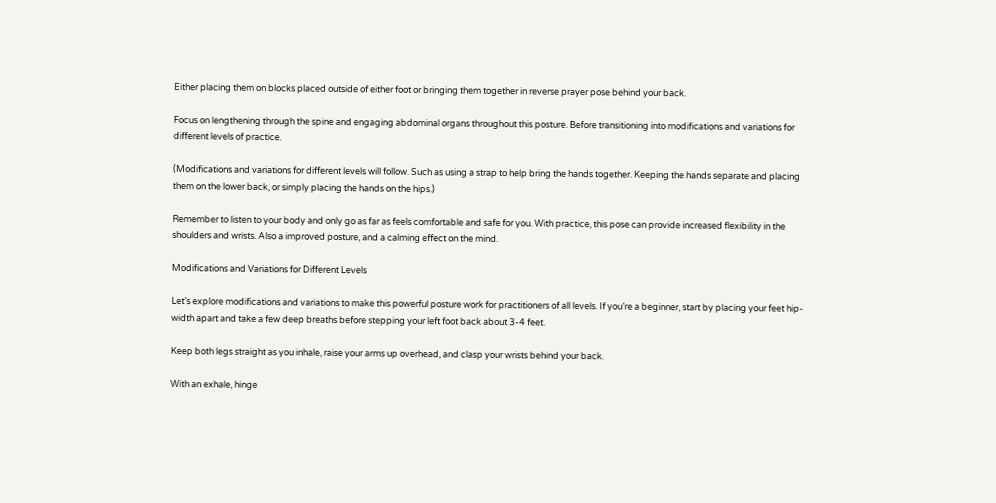Either placing them on blocks placed outside of either foot or bringing them together in reverse prayer pose behind your back.

Focus on lengthening through the spine and engaging abdominal organs throughout this posture. Before transitioning into modifications and variations for different levels of practice.

(Modifications and variations for different levels will follow. Such as using a strap to help bring the hands together. Keeping the hands separate and placing them on the lower back, or simply placing the hands on the hips.)

Remember to listen to your body and only go as far as feels comfortable and safe for you. With practice, this pose can provide increased flexibility in the shoulders and wrists. Also a improved posture, and a calming effect on the mind.

Modifications and Variations for Different Levels

Let’s explore modifications and variations to make this powerful posture work for practitioners of all levels. If you’re a beginner, start by placing your feet hip-width apart and take a few deep breaths before stepping your left foot back about 3-4 feet.

Keep both legs straight as you inhale, raise your arms up overhead, and clasp your wrists behind your back.

With an exhale, hinge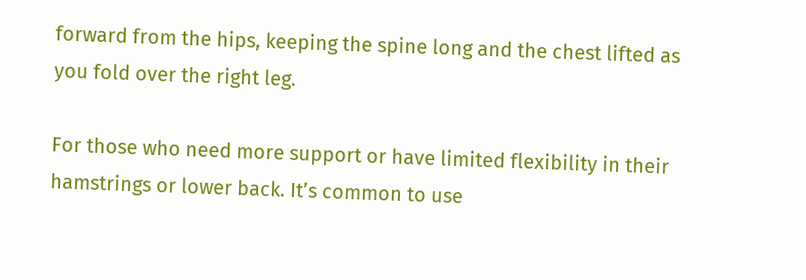forward from the hips, keeping the spine long and the chest lifted as you fold over the right leg.

For those who need more support or have limited flexibility in their hamstrings or lower back. It’s common to use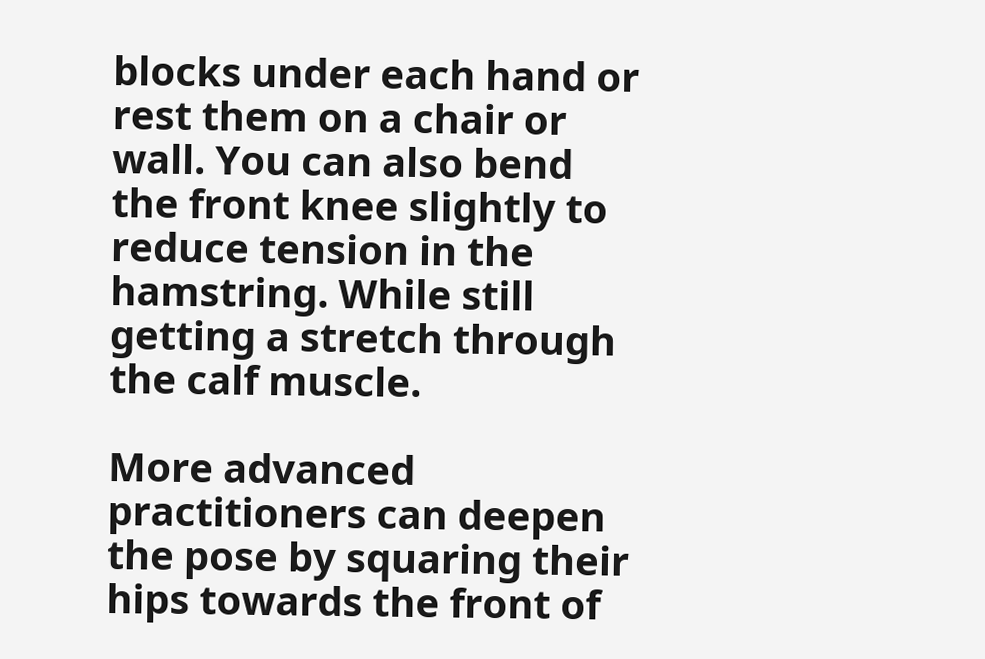blocks under each hand or rest them on a chair or wall. You can also bend the front knee slightly to reduce tension in the hamstring. While still getting a stretch through the calf muscle.

More advanced practitioners can deepen the pose by squaring their hips towards the front of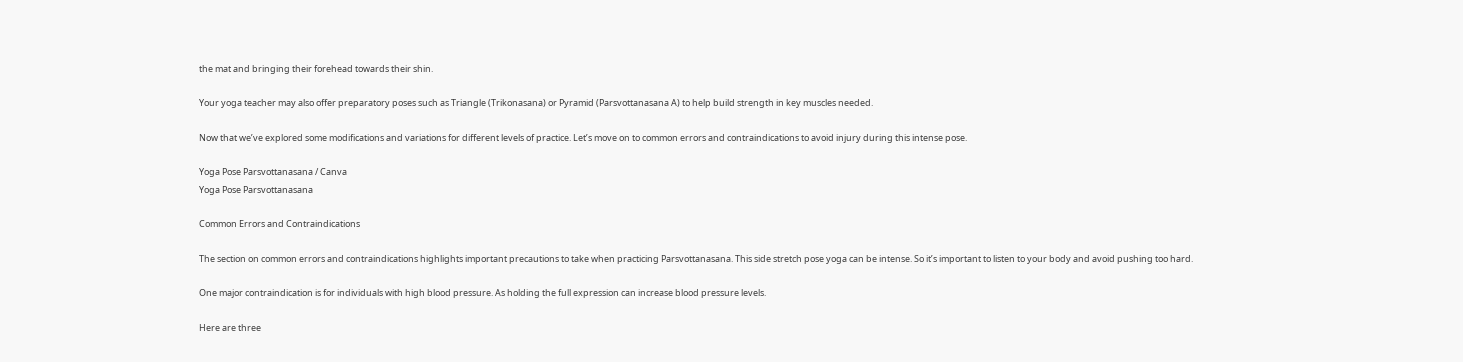the mat and bringing their forehead towards their shin.

Your yoga teacher may also offer preparatory poses such as Triangle (Trikonasana) or Pyramid (Parsvottanasana A) to help build strength in key muscles needed.

Now that we’ve explored some modifications and variations for different levels of practice. Let’s move on to common errors and contraindications to avoid injury during this intense pose.

Yoga Pose Parsvottanasana / Canva
Yoga Pose Parsvottanasana

Common Errors and Contraindications

The section on common errors and contraindications highlights important precautions to take when practicing Parsvottanasana. This side stretch pose yoga can be intense. So it’s important to listen to your body and avoid pushing too hard.

One major contraindication is for individuals with high blood pressure. As holding the full expression can increase blood pressure levels.

Here are three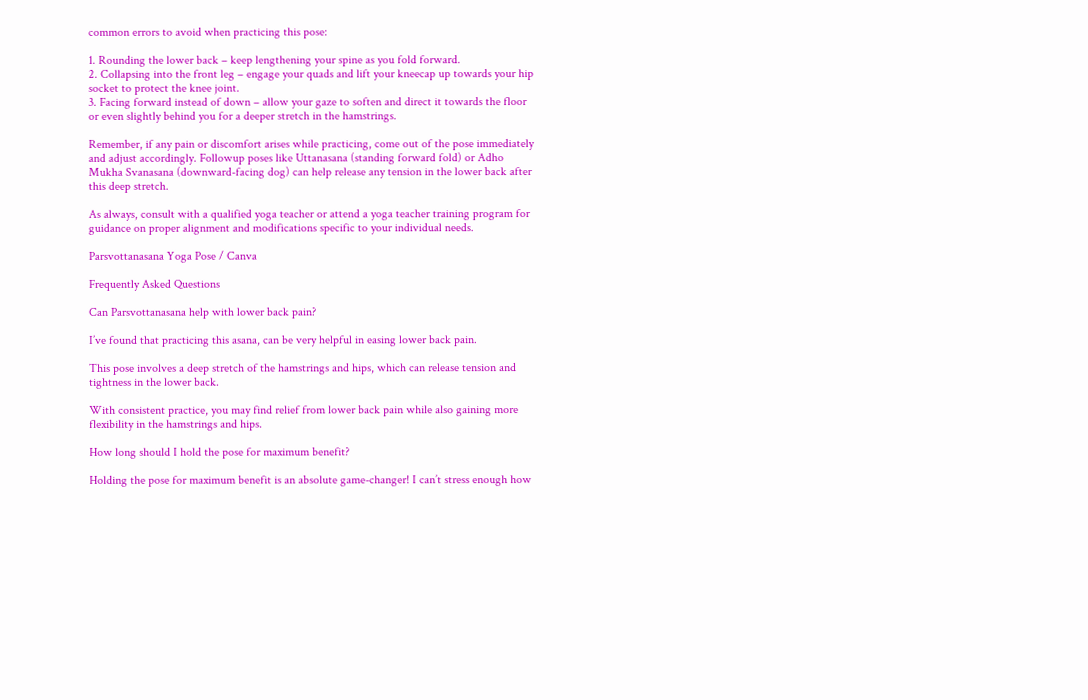common errors to avoid when practicing this pose:

1. Rounding the lower back – keep lengthening your spine as you fold forward.
2. Collapsing into the front leg – engage your quads and lift your kneecap up towards your hip socket to protect the knee joint.
3. Facing forward instead of down – allow your gaze to soften and direct it towards the floor or even slightly behind you for a deeper stretch in the hamstrings.

Remember, if any pain or discomfort arises while practicing, come out of the pose immediately and adjust accordingly. Followup poses like Uttanasana (standing forward fold) or Adho Mukha Svanasana (downward-facing dog) can help release any tension in the lower back after this deep stretch.

As always, consult with a qualified yoga teacher or attend a yoga teacher training program for guidance on proper alignment and modifications specific to your individual needs.

Parsvottanasana Yoga Pose / Canva

Frequently Asked Questions

Can Parsvottanasana help with lower back pain?

I’ve found that practicing this asana, can be very helpful in easing lower back pain.

This pose involves a deep stretch of the hamstrings and hips, which can release tension and tightness in the lower back.

With consistent practice, you may find relief from lower back pain while also gaining more flexibility in the hamstrings and hips.

How long should I hold the pose for maximum benefit?

Holding the pose for maximum benefit is an absolute game-changer! I can’t stress enough how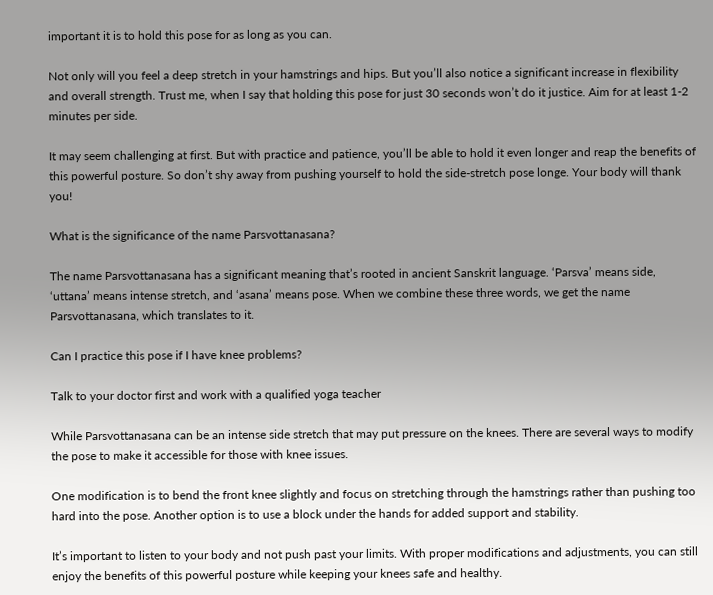important it is to hold this pose for as long as you can.

Not only will you feel a deep stretch in your hamstrings and hips. But you’ll also notice a significant increase in flexibility and overall strength. Trust me, when I say that holding this pose for just 30 seconds won’t do it justice. Aim for at least 1-2 minutes per side.

It may seem challenging at first. But with practice and patience, you’ll be able to hold it even longer and reap the benefits of this powerful posture. So don’t shy away from pushing yourself to hold the side-stretch pose longe. Your body will thank you!

What is the significance of the name Parsvottanasana?

The name Parsvottanasana has a significant meaning that’s rooted in ancient Sanskrit language. ‘Parsva’ means side, ‘uttana’ means intense stretch, and ‘asana’ means pose. When we combine these three words, we get the name Parsvottanasana, which translates to it.

Can I practice this pose if I have knee problems?

Talk to your doctor first and work with a qualified yoga teacher

While Parsvottanasana can be an intense side stretch that may put pressure on the knees. There are several ways to modify the pose to make it accessible for those with knee issues.

One modification is to bend the front knee slightly and focus on stretching through the hamstrings rather than pushing too hard into the pose. Another option is to use a block under the hands for added support and stability.

It’s important to listen to your body and not push past your limits. With proper modifications and adjustments, you can still enjoy the benefits of this powerful posture while keeping your knees safe and healthy.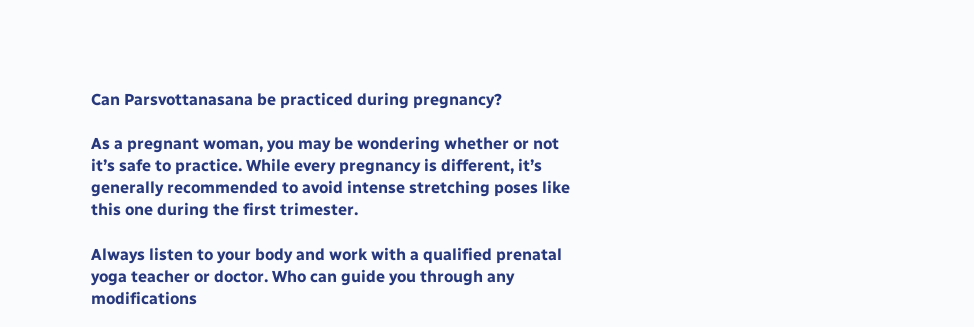Can Parsvottanasana be practiced during pregnancy?

As a pregnant woman, you may be wondering whether or not it’s safe to practice. While every pregnancy is different, it’s generally recommended to avoid intense stretching poses like this one during the first trimester.

Always listen to your body and work with a qualified prenatal yoga teacher or doctor. Who can guide you through any modifications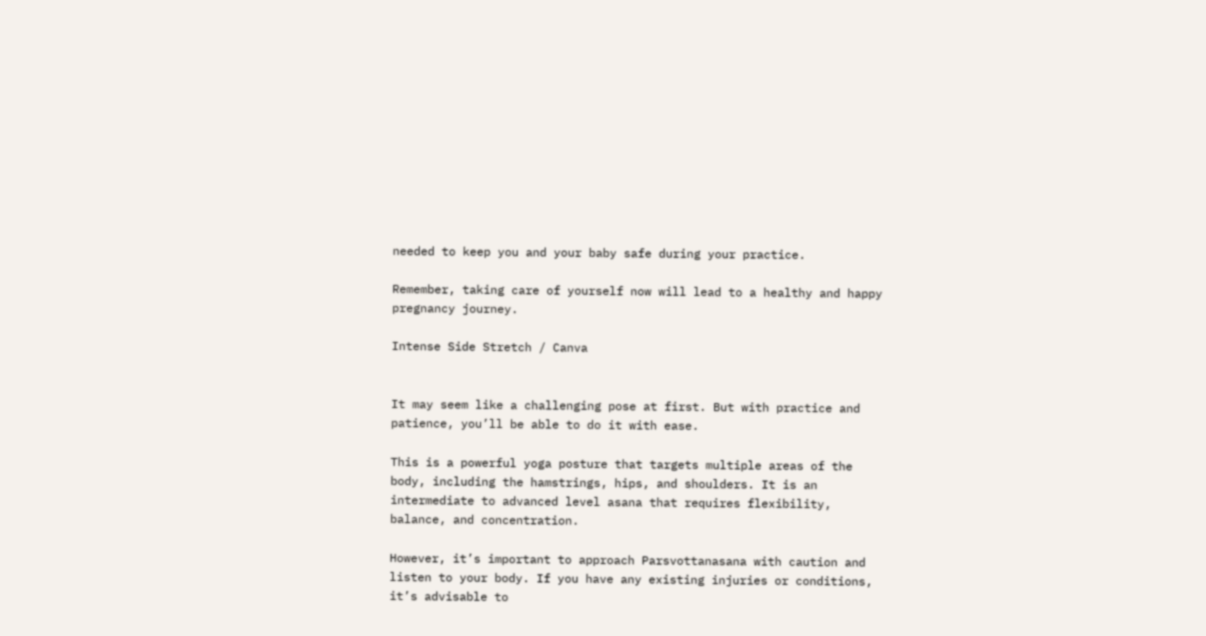needed to keep you and your baby safe during your practice.

Remember, taking care of yourself now will lead to a healthy and happy pregnancy journey.

Intense Side Stretch / Canva


It may seem like a challenging pose at first. But with practice and patience, you’ll be able to do it with ease.

This is a powerful yoga posture that targets multiple areas of the body, including the hamstrings, hips, and shoulders. It is an intermediate to advanced level asana that requires flexibility, balance, and concentration.

However, it’s important to approach Parsvottanasana with caution and listen to your body. If you have any existing injuries or conditions, it’s advisable to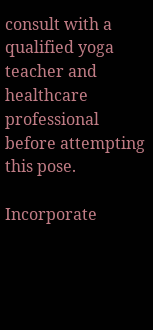consult with a qualified yoga teacher and healthcare professional before attempting this pose.

Incorporate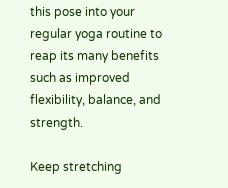this pose into your regular yoga routine to reap its many benefits such as improved flexibility, balance, and strength.

Keep stretching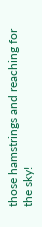those hamstrings and reaching for the sky!